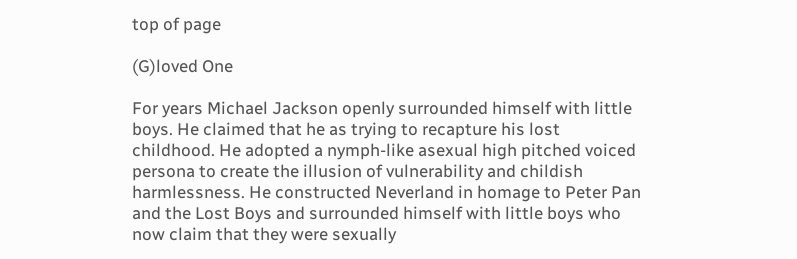top of page

(G)loved One

For years Michael Jackson openly surrounded himself with little boys. He claimed that he as trying to recapture his lost childhood. He adopted a nymph-like asexual high pitched voiced persona to create the illusion of vulnerability and childish harmlessness. He constructed Neverland in homage to Peter Pan and the Lost Boys and surrounded himself with little boys who now claim that they were sexually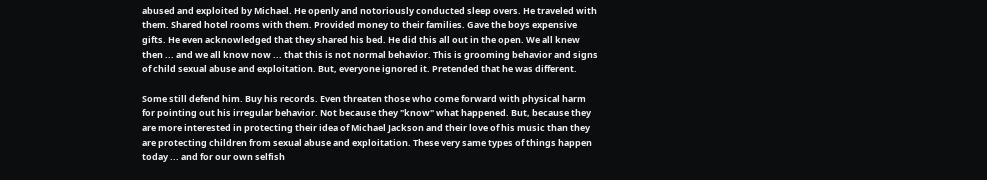abused and exploited by Michael. He openly and notoriously conducted sleep overs. He traveled with them. Shared hotel rooms with them. Provided money to their families. Gave the boys expensive gifts. He even acknowledged that they shared his bed. He did this all out in the open. We all knew then ... and we all know now ... that this is not normal behavior. This is grooming behavior and signs of child sexual abuse and exploitation. But, everyone ignored it. Pretended that he was different.

Some still defend him. Buy his records. Even threaten those who come forward with physical harm for pointing out his irregular behavior. Not because they "know" what happened. But, because they are more interested in protecting their idea of Michael Jackson and their love of his music than they are protecting children from sexual abuse and exploitation. These very same types of things happen today ... and for our own selfish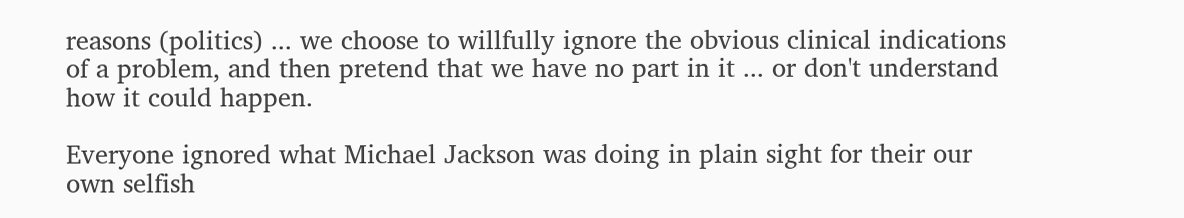reasons (politics) ... we choose to willfully ignore the obvious clinical indications of a problem, and then pretend that we have no part in it ... or don't understand how it could happen.

Everyone ignored what Michael Jackson was doing in plain sight for their our own selfish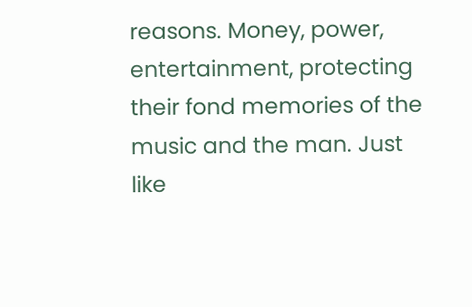reasons. Money, power, entertainment, protecting their fond memories of the music and the man. Just like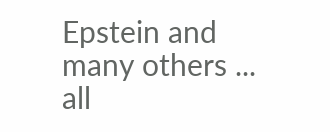Epstein and many others ... all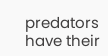predators have their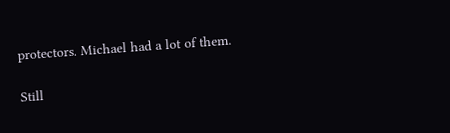protectors. Michael had a lot of them.

Still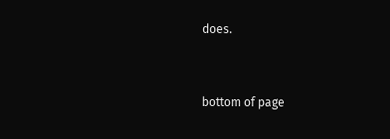does.


bottom of page